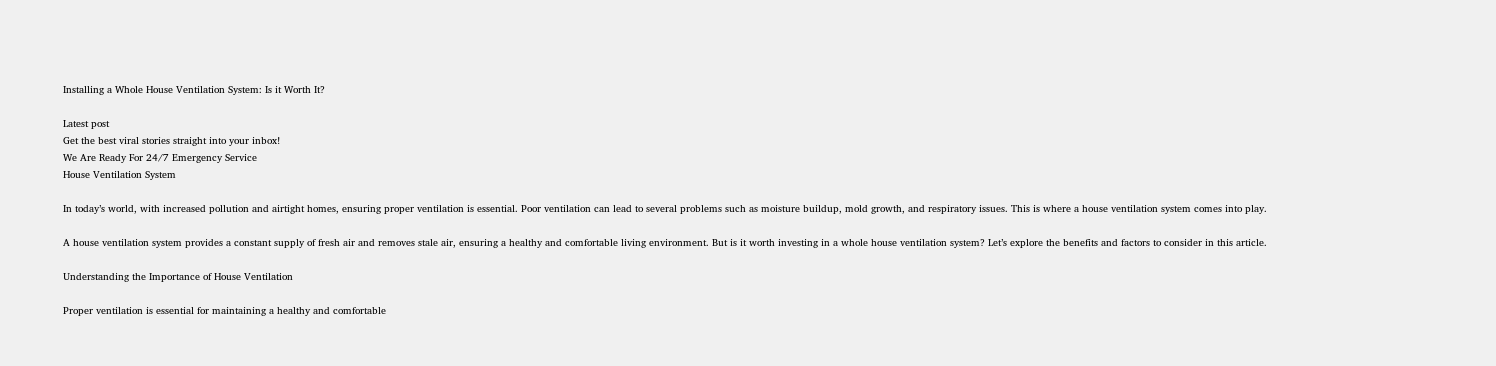Installing a Whole House Ventilation System: Is it Worth It?

Latest post
Get the best viral stories straight into your inbox!
We Are Ready For 24/7 Emergency Service
House Ventilation System

In today’s world, with increased pollution and airtight homes, ensuring proper ventilation is essential. Poor ventilation can lead to several problems such as moisture buildup, mold growth, and respiratory issues. This is where a house ventilation system comes into play.

A house ventilation system provides a constant supply of fresh air and removes stale air, ensuring a healthy and comfortable living environment. But is it worth investing in a whole house ventilation system? Let’s explore the benefits and factors to consider in this article.

Understanding the Importance of House Ventilation

Proper ventilation is essential for maintaining a healthy and comfortable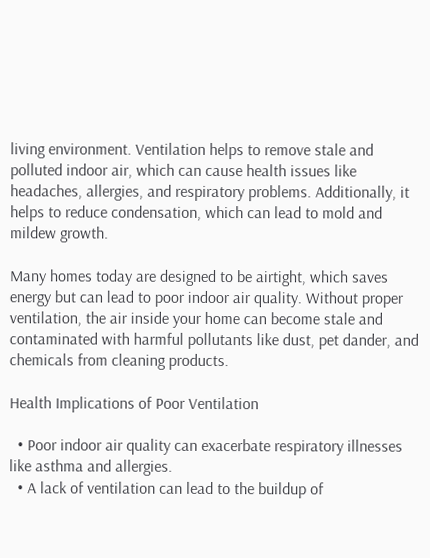living environment. Ventilation helps to remove stale and polluted indoor air, which can cause health issues like headaches, allergies, and respiratory problems. Additionally, it helps to reduce condensation, which can lead to mold and mildew growth.

Many homes today are designed to be airtight, which saves energy but can lead to poor indoor air quality. Without proper ventilation, the air inside your home can become stale and contaminated with harmful pollutants like dust, pet dander, and chemicals from cleaning products.

Health Implications of Poor Ventilation

  • Poor indoor air quality can exacerbate respiratory illnesses like asthma and allergies.
  • A lack of ventilation can lead to the buildup of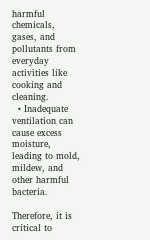harmful chemicals, gases, and pollutants from everyday activities like cooking and cleaning.
  • Inadequate ventilation can cause excess moisture, leading to mold, mildew, and other harmful bacteria.

Therefore, it is critical to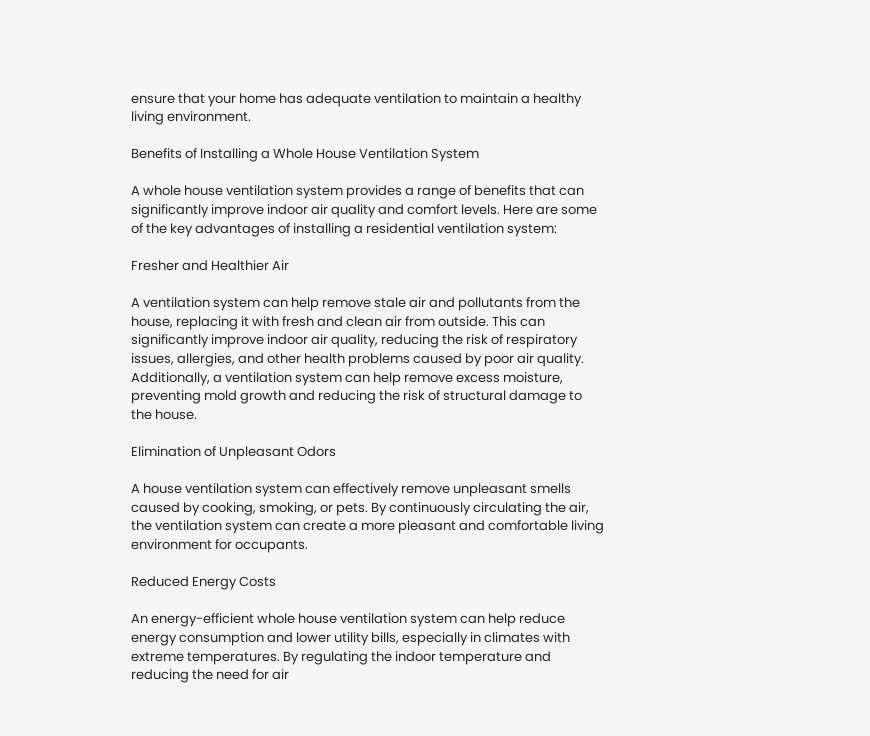ensure that your home has adequate ventilation to maintain a healthy living environment.

Benefits of Installing a Whole House Ventilation System

A whole house ventilation system provides a range of benefits that can significantly improve indoor air quality and comfort levels. Here are some of the key advantages of installing a residential ventilation system:

Fresher and Healthier Air

A ventilation system can help remove stale air and pollutants from the house, replacing it with fresh and clean air from outside. This can significantly improve indoor air quality, reducing the risk of respiratory issues, allergies, and other health problems caused by poor air quality. Additionally, a ventilation system can help remove excess moisture, preventing mold growth and reducing the risk of structural damage to the house.

Elimination of Unpleasant Odors

A house ventilation system can effectively remove unpleasant smells caused by cooking, smoking, or pets. By continuously circulating the air, the ventilation system can create a more pleasant and comfortable living environment for occupants.

Reduced Energy Costs

An energy-efficient whole house ventilation system can help reduce energy consumption and lower utility bills, especially in climates with extreme temperatures. By regulating the indoor temperature and reducing the need for air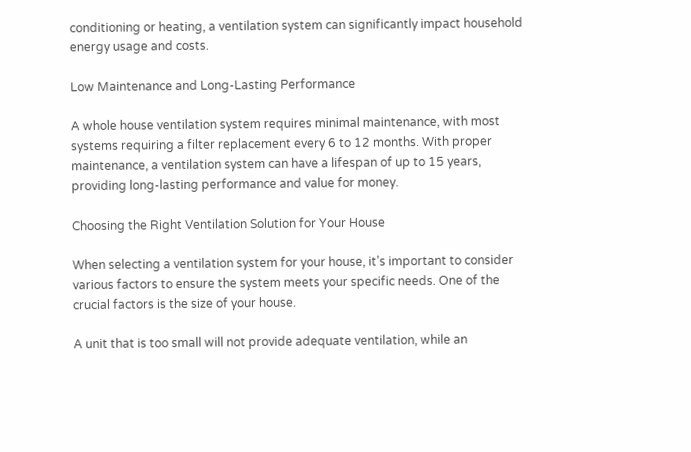conditioning or heating, a ventilation system can significantly impact household energy usage and costs.

Low Maintenance and Long-Lasting Performance

A whole house ventilation system requires minimal maintenance, with most systems requiring a filter replacement every 6 to 12 months. With proper maintenance, a ventilation system can have a lifespan of up to 15 years, providing long-lasting performance and value for money.

Choosing the Right Ventilation Solution for Your House

When selecting a ventilation system for your house, it’s important to consider various factors to ensure the system meets your specific needs. One of the crucial factors is the size of your house.

A unit that is too small will not provide adequate ventilation, while an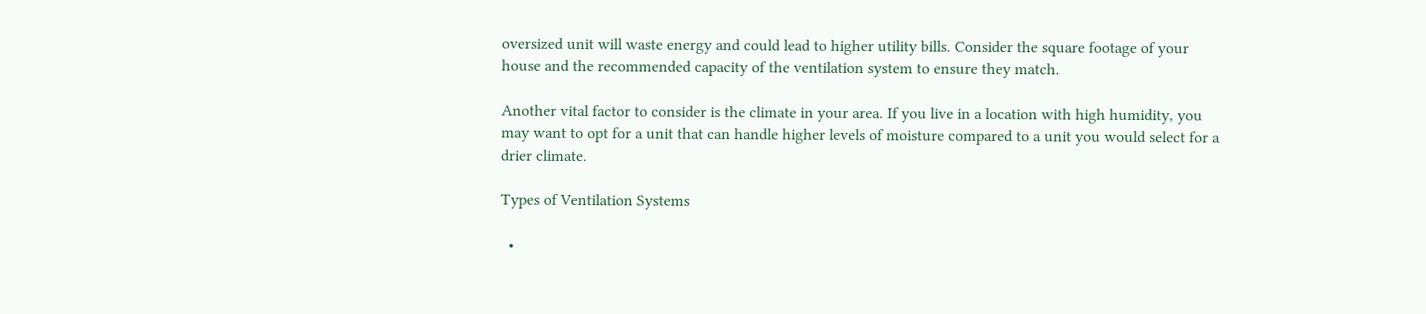oversized unit will waste energy and could lead to higher utility bills. Consider the square footage of your house and the recommended capacity of the ventilation system to ensure they match.

Another vital factor to consider is the climate in your area. If you live in a location with high humidity, you may want to opt for a unit that can handle higher levels of moisture compared to a unit you would select for a drier climate.

Types of Ventilation Systems

  •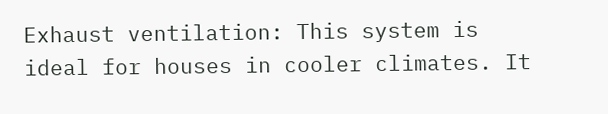Exhaust ventilation: This system is ideal for houses in cooler climates. It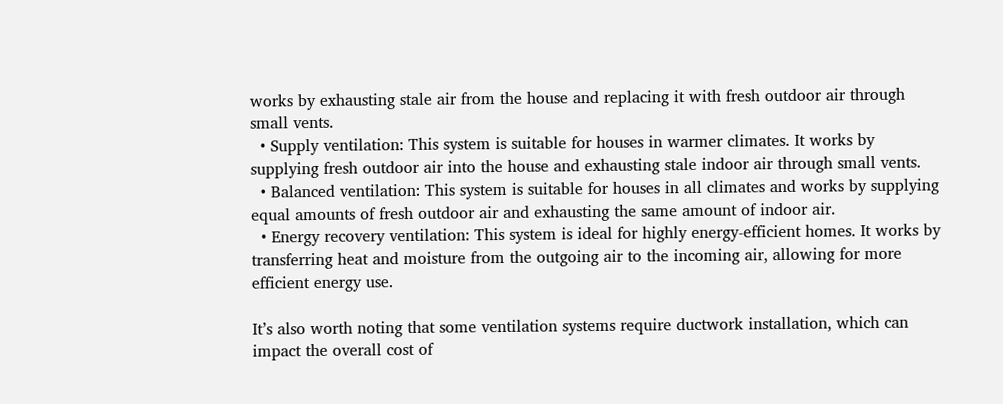works by exhausting stale air from the house and replacing it with fresh outdoor air through small vents.
  • Supply ventilation: This system is suitable for houses in warmer climates. It works by supplying fresh outdoor air into the house and exhausting stale indoor air through small vents.
  • Balanced ventilation: This system is suitable for houses in all climates and works by supplying equal amounts of fresh outdoor air and exhausting the same amount of indoor air.
  • Energy recovery ventilation: This system is ideal for highly energy-efficient homes. It works by transferring heat and moisture from the outgoing air to the incoming air, allowing for more efficient energy use.

It’s also worth noting that some ventilation systems require ductwork installation, which can impact the overall cost of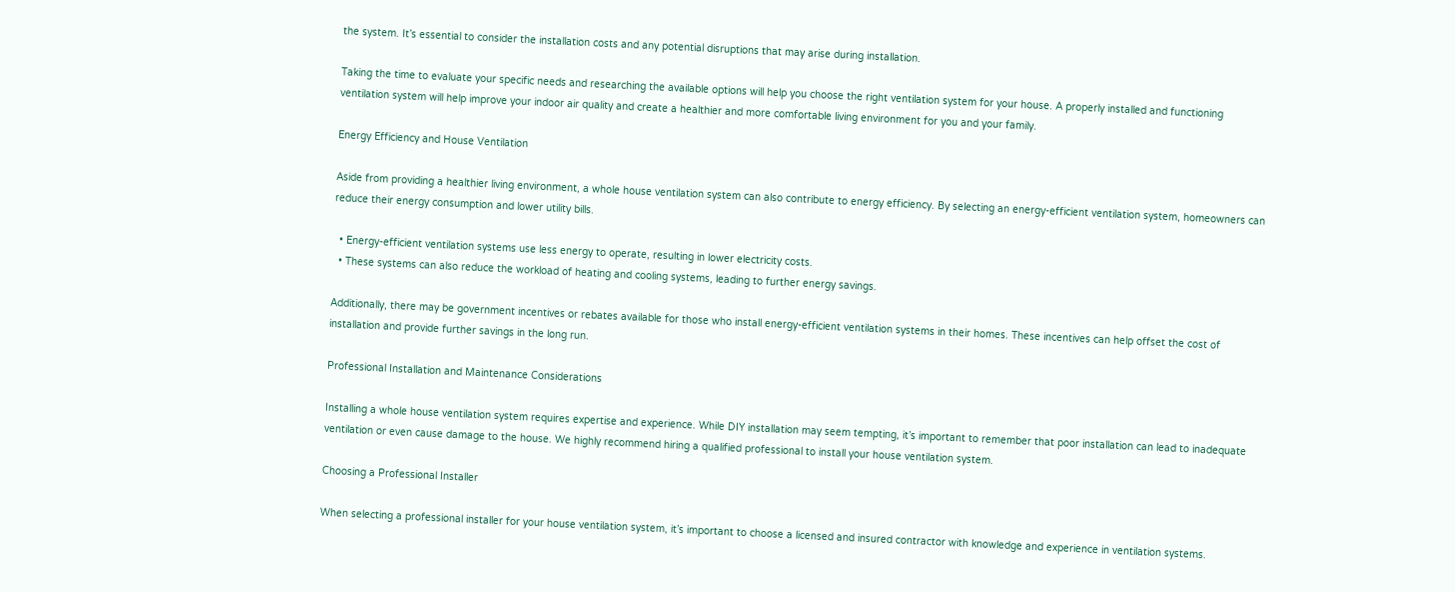the system. It’s essential to consider the installation costs and any potential disruptions that may arise during installation.

Taking the time to evaluate your specific needs and researching the available options will help you choose the right ventilation system for your house. A properly installed and functioning ventilation system will help improve your indoor air quality and create a healthier and more comfortable living environment for you and your family.

Energy Efficiency and House Ventilation

Aside from providing a healthier living environment, a whole house ventilation system can also contribute to energy efficiency. By selecting an energy-efficient ventilation system, homeowners can reduce their energy consumption and lower utility bills.

  • Energy-efficient ventilation systems use less energy to operate, resulting in lower electricity costs.
  • These systems can also reduce the workload of heating and cooling systems, leading to further energy savings.

Additionally, there may be government incentives or rebates available for those who install energy-efficient ventilation systems in their homes. These incentives can help offset the cost of installation and provide further savings in the long run.

Professional Installation and Maintenance Considerations

Installing a whole house ventilation system requires expertise and experience. While DIY installation may seem tempting, it’s important to remember that poor installation can lead to inadequate ventilation or even cause damage to the house. We highly recommend hiring a qualified professional to install your house ventilation system.

Choosing a Professional Installer

When selecting a professional installer for your house ventilation system, it’s important to choose a licensed and insured contractor with knowledge and experience in ventilation systems.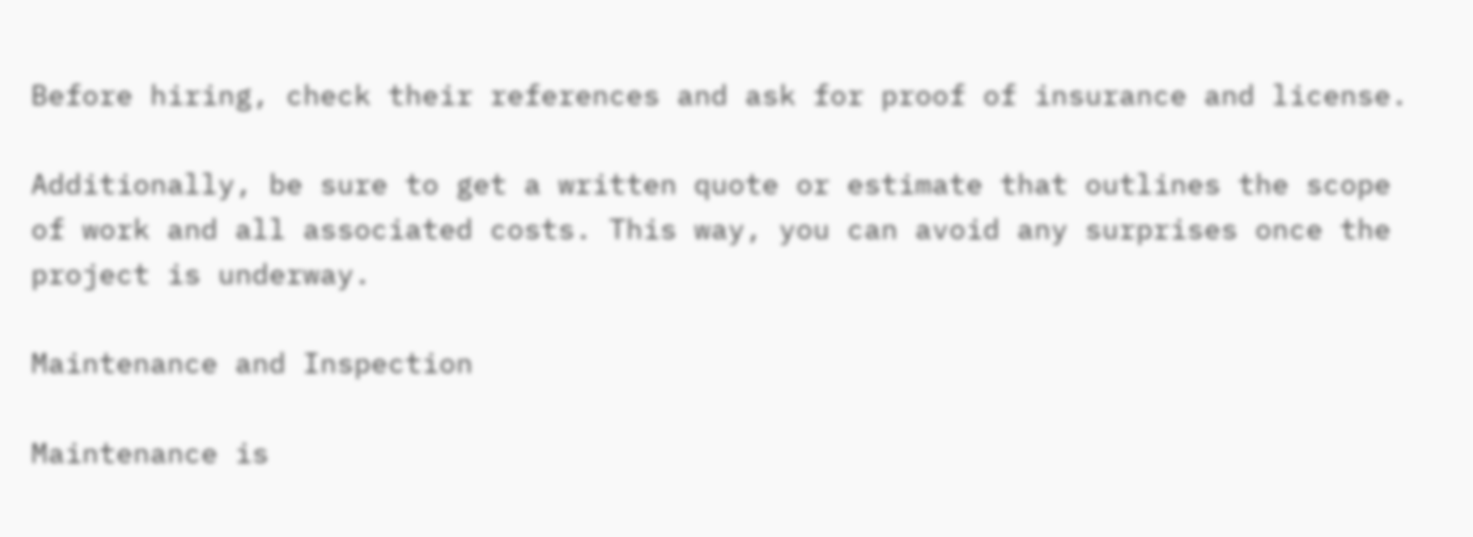Before hiring, check their references and ask for proof of insurance and license.

Additionally, be sure to get a written quote or estimate that outlines the scope of work and all associated costs. This way, you can avoid any surprises once the project is underway.

Maintenance and Inspection

Maintenance is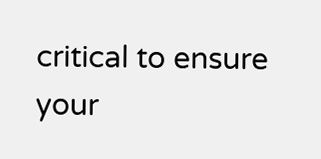critical to ensure your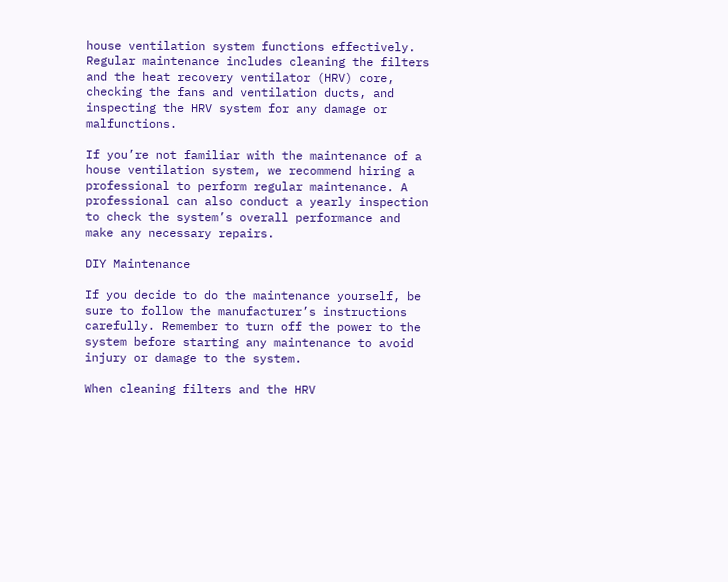house ventilation system functions effectively. Regular maintenance includes cleaning the filters and the heat recovery ventilator (HRV) core, checking the fans and ventilation ducts, and inspecting the HRV system for any damage or malfunctions.

If you’re not familiar with the maintenance of a house ventilation system, we recommend hiring a professional to perform regular maintenance. A professional can also conduct a yearly inspection to check the system’s overall performance and make any necessary repairs.

DIY Maintenance

If you decide to do the maintenance yourself, be sure to follow the manufacturer’s instructions carefully. Remember to turn off the power to the system before starting any maintenance to avoid injury or damage to the system.

When cleaning filters and the HRV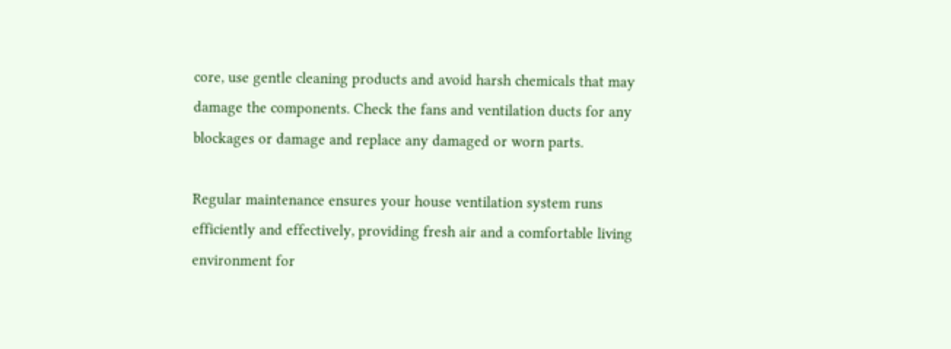core, use gentle cleaning products and avoid harsh chemicals that may damage the components. Check the fans and ventilation ducts for any blockages or damage and replace any damaged or worn parts.

Regular maintenance ensures your house ventilation system runs efficiently and effectively, providing fresh air and a comfortable living environment for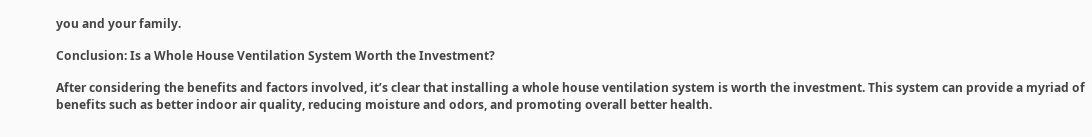you and your family.

Conclusion: Is a Whole House Ventilation System Worth the Investment?

After considering the benefits and factors involved, it’s clear that installing a whole house ventilation system is worth the investment. This system can provide a myriad of benefits such as better indoor air quality, reducing moisture and odors, and promoting overall better health.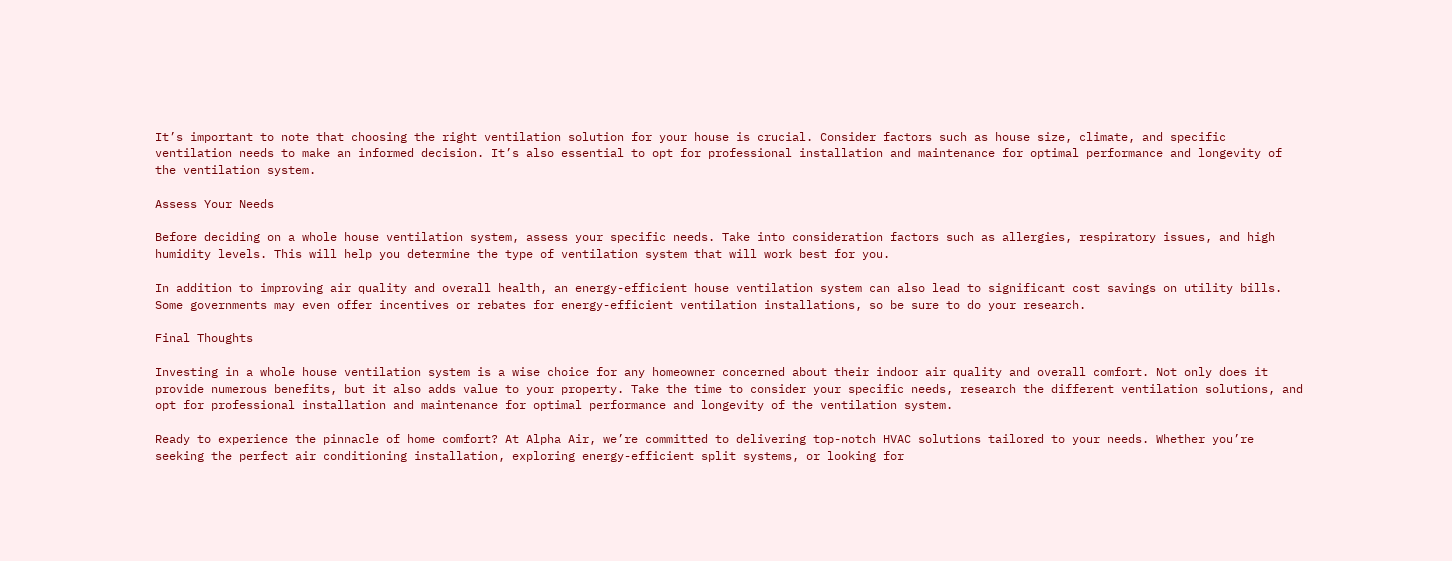It’s important to note that choosing the right ventilation solution for your house is crucial. Consider factors such as house size, climate, and specific ventilation needs to make an informed decision. It’s also essential to opt for professional installation and maintenance for optimal performance and longevity of the ventilation system.

Assess Your Needs

Before deciding on a whole house ventilation system, assess your specific needs. Take into consideration factors such as allergies, respiratory issues, and high humidity levels. This will help you determine the type of ventilation system that will work best for you.

In addition to improving air quality and overall health, an energy-efficient house ventilation system can also lead to significant cost savings on utility bills. Some governments may even offer incentives or rebates for energy-efficient ventilation installations, so be sure to do your research.

Final Thoughts

Investing in a whole house ventilation system is a wise choice for any homeowner concerned about their indoor air quality and overall comfort. Not only does it provide numerous benefits, but it also adds value to your property. Take the time to consider your specific needs, research the different ventilation solutions, and opt for professional installation and maintenance for optimal performance and longevity of the ventilation system.

Ready to experience the pinnacle of home comfort? At Alpha Air, we’re committed to delivering top-notch HVAC solutions tailored to your needs. Whether you’re seeking the perfect air conditioning installation, exploring energy-efficient split systems, or looking for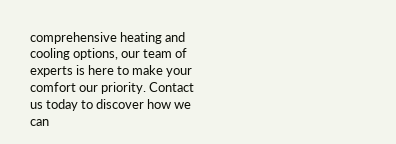comprehensive heating and cooling options, our team of experts is here to make your comfort our priority. Contact us today to discover how we can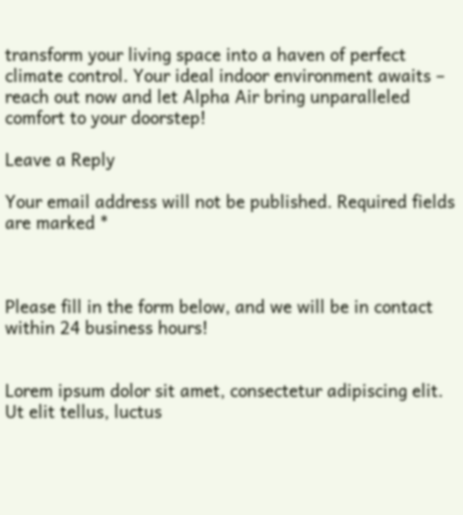transform your living space into a haven of perfect climate control. Your ideal indoor environment awaits – reach out now and let Alpha Air bring unparalleled comfort to your doorstep!

Leave a Reply

Your email address will not be published. Required fields are marked *



Please fill in the form below, and we will be in contact within 24 business hours!


Lorem ipsum dolor sit amet, consectetur adipiscing elit. Ut elit tellus, luctus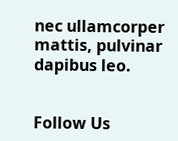nec ullamcorper mattis, pulvinar dapibus leo.


Follow Us